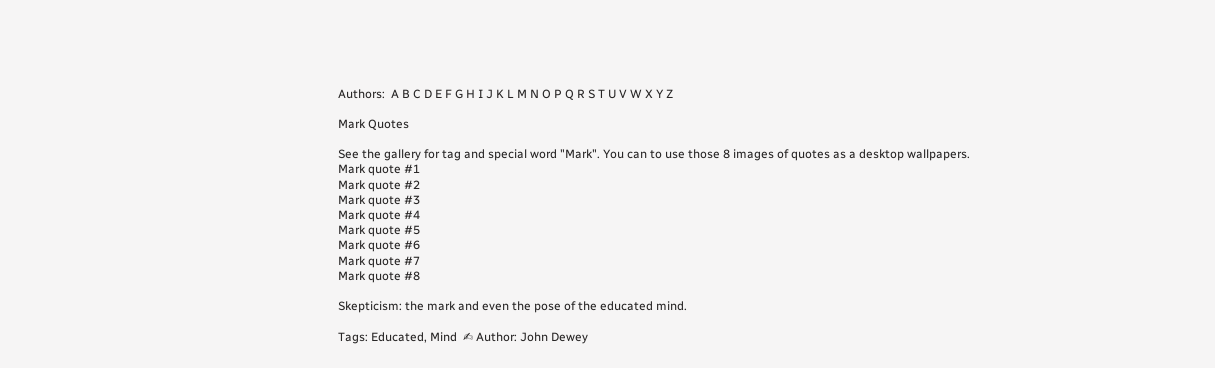Authors:  A B C D E F G H I J K L M N O P Q R S T U V W X Y Z

Mark Quotes

See the gallery for tag and special word "Mark". You can to use those 8 images of quotes as a desktop wallpapers.
Mark quote #1
Mark quote #2
Mark quote #3
Mark quote #4
Mark quote #5
Mark quote #6
Mark quote #7
Mark quote #8

Skepticism: the mark and even the pose of the educated mind.

Tags: Educated, Mind  ✍ Author: John Dewey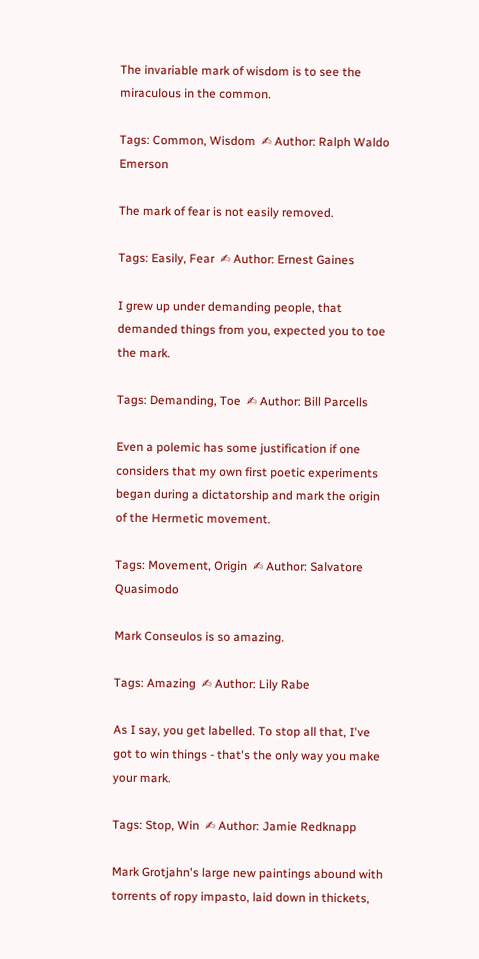The invariable mark of wisdom is to see the miraculous in the common.

Tags: Common, Wisdom  ✍ Author: Ralph Waldo Emerson

The mark of fear is not easily removed.

Tags: Easily, Fear  ✍ Author: Ernest Gaines

I grew up under demanding people, that demanded things from you, expected you to toe the mark.

Tags: Demanding, Toe  ✍ Author: Bill Parcells

Even a polemic has some justification if one considers that my own first poetic experiments began during a dictatorship and mark the origin of the Hermetic movement.

Tags: Movement, Origin  ✍ Author: Salvatore Quasimodo

Mark Conseulos is so amazing.

Tags: Amazing  ✍ Author: Lily Rabe

As I say, you get labelled. To stop all that, I've got to win things - that's the only way you make your mark.

Tags: Stop, Win  ✍ Author: Jamie Redknapp

Mark Grotjahn's large new paintings abound with torrents of ropy impasto, laid down in thickets,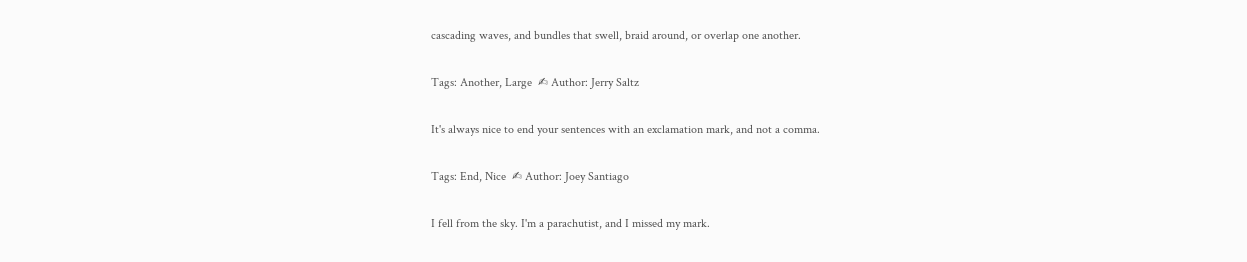cascading waves, and bundles that swell, braid around, or overlap one another.

Tags: Another, Large  ✍ Author: Jerry Saltz

It's always nice to end your sentences with an exclamation mark, and not a comma.

Tags: End, Nice  ✍ Author: Joey Santiago

I fell from the sky. I'm a parachutist, and I missed my mark.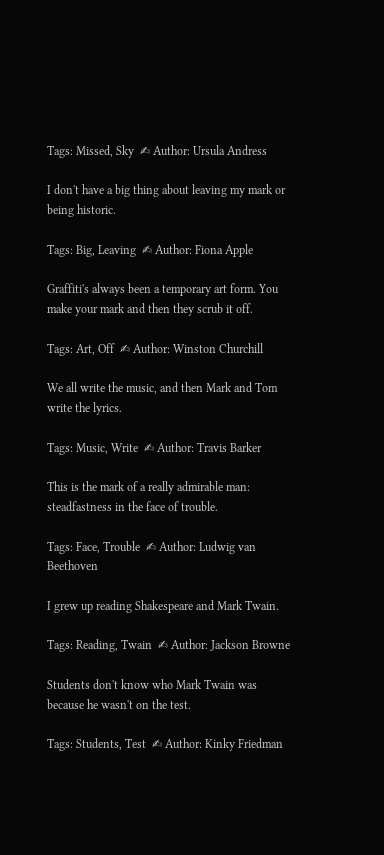Tags: Missed, Sky  ✍ Author: Ursula Andress

I don't have a big thing about leaving my mark or being historic.

Tags: Big, Leaving  ✍ Author: Fiona Apple

Graffiti's always been a temporary art form. You make your mark and then they scrub it off.

Tags: Art, Off  ✍ Author: Winston Churchill

We all write the music, and then Mark and Tom write the lyrics.

Tags: Music, Write  ✍ Author: Travis Barker

This is the mark of a really admirable man: steadfastness in the face of trouble.

Tags: Face, Trouble  ✍ Author: Ludwig van Beethoven

I grew up reading Shakespeare and Mark Twain.

Tags: Reading, Twain  ✍ Author: Jackson Browne

Students don't know who Mark Twain was because he wasn't on the test.

Tags: Students, Test  ✍ Author: Kinky Friedman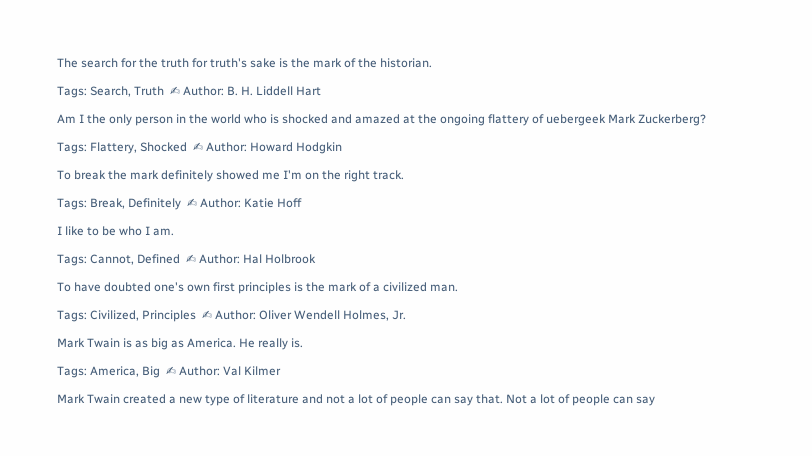The search for the truth for truth's sake is the mark of the historian.

Tags: Search, Truth  ✍ Author: B. H. Liddell Hart

Am I the only person in the world who is shocked and amazed at the ongoing flattery of uebergeek Mark Zuckerberg?

Tags: Flattery, Shocked  ✍ Author: Howard Hodgkin

To break the mark definitely showed me I'm on the right track.

Tags: Break, Definitely  ✍ Author: Katie Hoff

I like to be who I am.

Tags: Cannot, Defined  ✍ Author: Hal Holbrook

To have doubted one's own first principles is the mark of a civilized man.

Tags: Civilized, Principles  ✍ Author: Oliver Wendell Holmes, Jr.

Mark Twain is as big as America. He really is.

Tags: America, Big  ✍ Author: Val Kilmer

Mark Twain created a new type of literature and not a lot of people can say that. Not a lot of people can say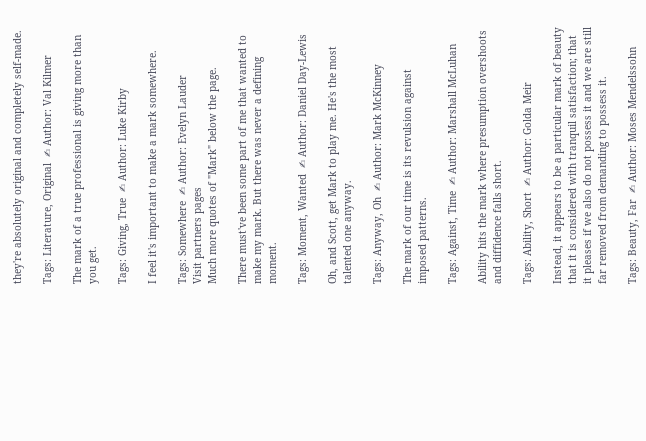they're absolutely original and completely self-made.

Tags: Literature, Original  ✍ Author: Val Kilmer

The mark of a true professional is giving more than you get.

Tags: Giving, True  ✍ Author: Luke Kirby

I feel it's important to make a mark somewhere.

Tags: Somewhere  ✍ Author: Evelyn Lauder
Visit partners pages
Much more quotes of "Mark" below the page.

There must've been some part of me that wanted to make my mark. But there was never a defining moment.

Tags: Moment, Wanted  ✍ Author: Daniel Day-Lewis

Oh, and Scott, get Mark to play me. He's the most talented one anyway.

Tags: Anyway, Oh  ✍ Author: Mark McKinney

The mark of our time is its revulsion against imposed patterns.

Tags: Against, Time  ✍ Author: Marshall McLuhan

Ability hits the mark where presumption overshoots and diffidence falls short.

Tags: Ability, Short  ✍ Author: Golda Meir

Instead, it appears to be a particular mark of beauty that it is considered with tranquil satisfaction; that it pleases if we also do not possess it and we are still far removed from demanding to possess it.

Tags: Beauty, Far  ✍ Author: Moses Mendelssohn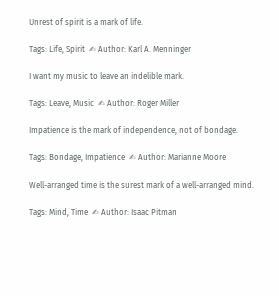Unrest of spirit is a mark of life.

Tags: Life, Spirit  ✍ Author: Karl A. Menninger

I want my music to leave an indelible mark.

Tags: Leave, Music  ✍ Author: Roger Miller

Impatience is the mark of independence, not of bondage.

Tags: Bondage, Impatience  ✍ Author: Marianne Moore

Well-arranged time is the surest mark of a well-arranged mind.

Tags: Mind, Time  ✍ Author: Isaac Pitman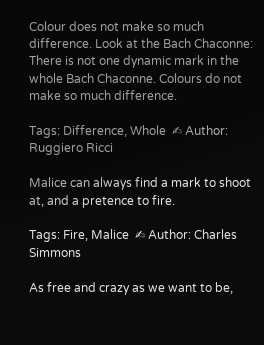Colour does not make so much difference. Look at the Bach Chaconne: There is not one dynamic mark in the whole Bach Chaconne. Colours do not make so much difference.

Tags: Difference, Whole  ✍ Author: Ruggiero Ricci

Malice can always find a mark to shoot at, and a pretence to fire.

Tags: Fire, Malice  ✍ Author: Charles Simmons

As free and crazy as we want to be,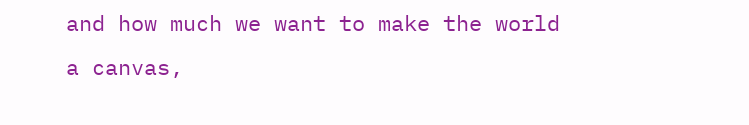and how much we want to make the world a canvas,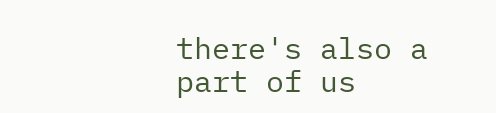there's also a part of us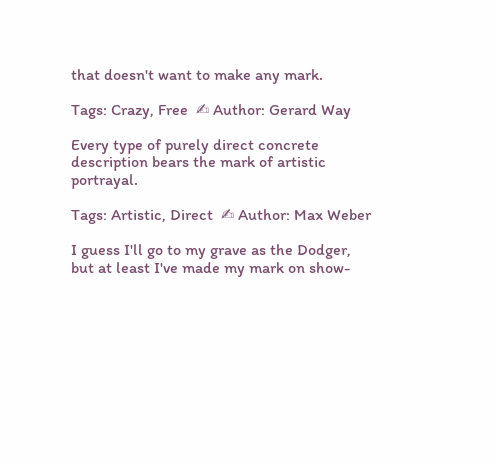that doesn't want to make any mark.

Tags: Crazy, Free  ✍ Author: Gerard Way

Every type of purely direct concrete description bears the mark of artistic portrayal.

Tags: Artistic, Direct  ✍ Author: Max Weber

I guess I'll go to my grave as the Dodger, but at least I've made my mark on show-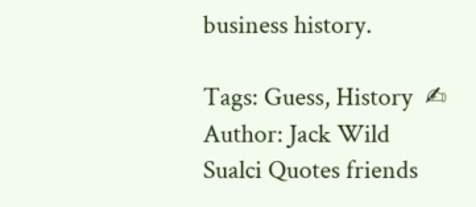business history.

Tags: Guess, History  ✍ Author: Jack Wild
Sualci Quotes friends